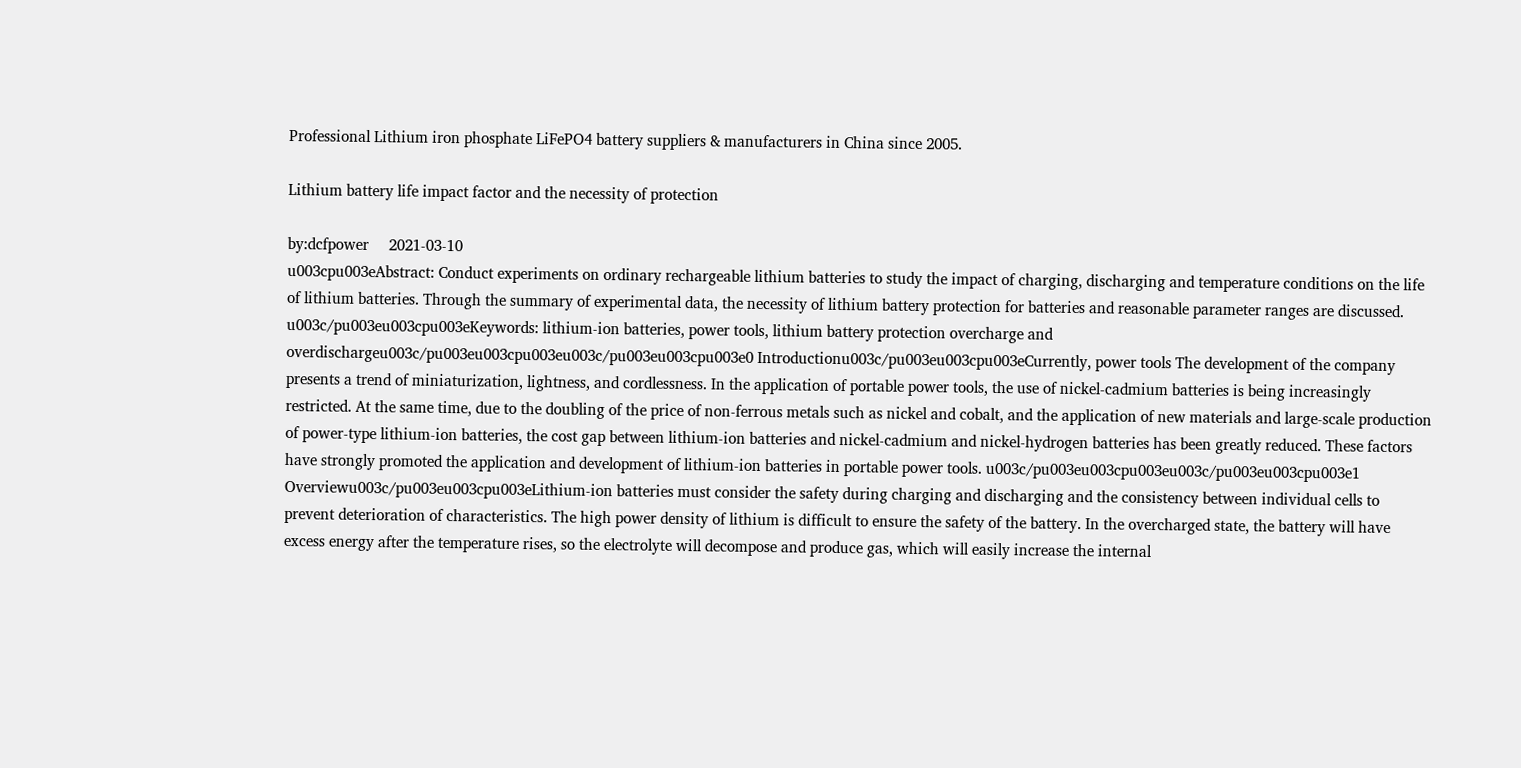Professional Lithium iron phosphate LiFePO4 battery suppliers & manufacturers in China since 2005.

Lithium battery life impact factor and the necessity of protection

by:dcfpower     2021-03-10
u003cpu003eAbstract: Conduct experiments on ordinary rechargeable lithium batteries to study the impact of charging, discharging and temperature conditions on the life of lithium batteries. Through the summary of experimental data, the necessity of lithium battery protection for batteries and reasonable parameter ranges are discussed. u003c/pu003eu003cpu003eKeywords: lithium-ion batteries, power tools, lithium battery protection overcharge and overdischargeu003c/pu003eu003cpu003eu003c/pu003eu003cpu003e0 Introductionu003c/pu003eu003cpu003eCurrently, power tools The development of the company presents a trend of miniaturization, lightness, and cordlessness. In the application of portable power tools, the use of nickel-cadmium batteries is being increasingly restricted. At the same time, due to the doubling of the price of non-ferrous metals such as nickel and cobalt, and the application of new materials and large-scale production of power-type lithium-ion batteries, the cost gap between lithium-ion batteries and nickel-cadmium and nickel-hydrogen batteries has been greatly reduced. These factors have strongly promoted the application and development of lithium-ion batteries in portable power tools. u003c/pu003eu003cpu003eu003c/pu003eu003cpu003e1 Overviewu003c/pu003eu003cpu003eLithium-ion batteries must consider the safety during charging and discharging and the consistency between individual cells to prevent deterioration of characteristics. The high power density of lithium is difficult to ensure the safety of the battery. In the overcharged state, the battery will have excess energy after the temperature rises, so the electrolyte will decompose and produce gas, which will easily increase the internal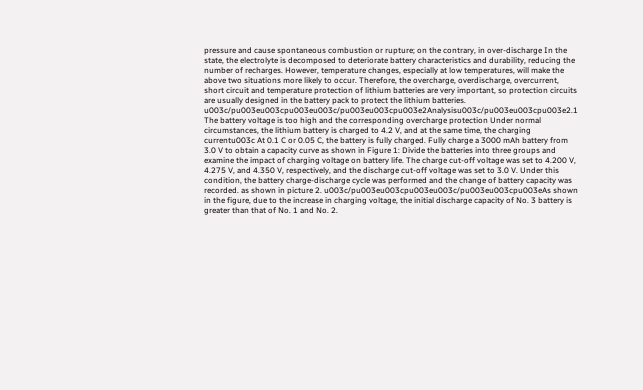pressure and cause spontaneous combustion or rupture; on the contrary, in over-discharge In the state, the electrolyte is decomposed to deteriorate battery characteristics and durability, reducing the number of recharges. However, temperature changes, especially at low temperatures, will make the above two situations more likely to occur. Therefore, the overcharge, overdischarge, overcurrent, short circuit and temperature protection of lithium batteries are very important, so protection circuits are usually designed in the battery pack to protect the lithium batteries. u003c/pu003eu003cpu003eu003c/pu003eu003cpu003e2Analysisu003c/pu003eu003cpu003e2.1 The battery voltage is too high and the corresponding overcharge protection Under normal circumstances, the lithium battery is charged to 4.2 V, and at the same time, the charging currentu003c At 0.1 C or 0.05 C, the battery is fully charged. Fully charge a 3000 mAh battery from 3.0 V to obtain a capacity curve as shown in Figure 1: Divide the batteries into three groups and examine the impact of charging voltage on battery life. The charge cut-off voltage was set to 4.200 V, 4.275 V, and 4.350 V, respectively, and the discharge cut-off voltage was set to 3.0 V. Under this condition, the battery charge-discharge cycle was performed and the change of battery capacity was recorded. as shown in picture 2. u003c/pu003eu003cpu003eu003c/pu003eu003cpu003eAs shown in the figure, due to the increase in charging voltage, the initial discharge capacity of No. 3 battery is greater than that of No. 1 and No. 2.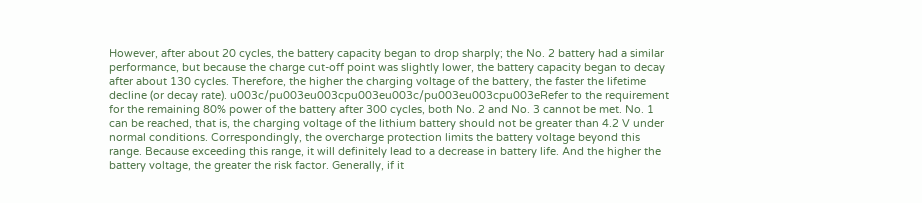However, after about 20 cycles, the battery capacity began to drop sharply; the No. 2 battery had a similar performance, but because the charge cut-off point was slightly lower, the battery capacity began to decay after about 130 cycles. Therefore, the higher the charging voltage of the battery, the faster the lifetime decline (or decay rate). u003c/pu003eu003cpu003eu003c/pu003eu003cpu003eRefer to the requirement for the remaining 80% power of the battery after 300 cycles, both No. 2 and No. 3 cannot be met. No. 1 can be reached, that is, the charging voltage of the lithium battery should not be greater than 4.2 V under normal conditions. Correspondingly, the overcharge protection limits the battery voltage beyond this range. Because exceeding this range, it will definitely lead to a decrease in battery life. And the higher the battery voltage, the greater the risk factor. Generally, if it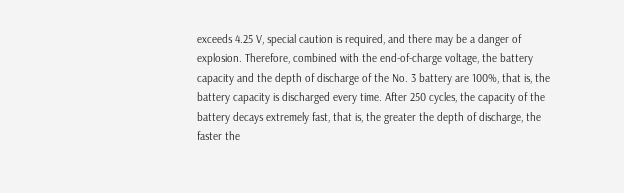exceeds 4.25 V, special caution is required, and there may be a danger of explosion. Therefore, combined with the end-of-charge voltage, the battery capacity and the depth of discharge of the No. 3 battery are 100%, that is, the battery capacity is discharged every time. After 250 cycles, the capacity of the battery decays extremely fast, that is, the greater the depth of discharge, the faster the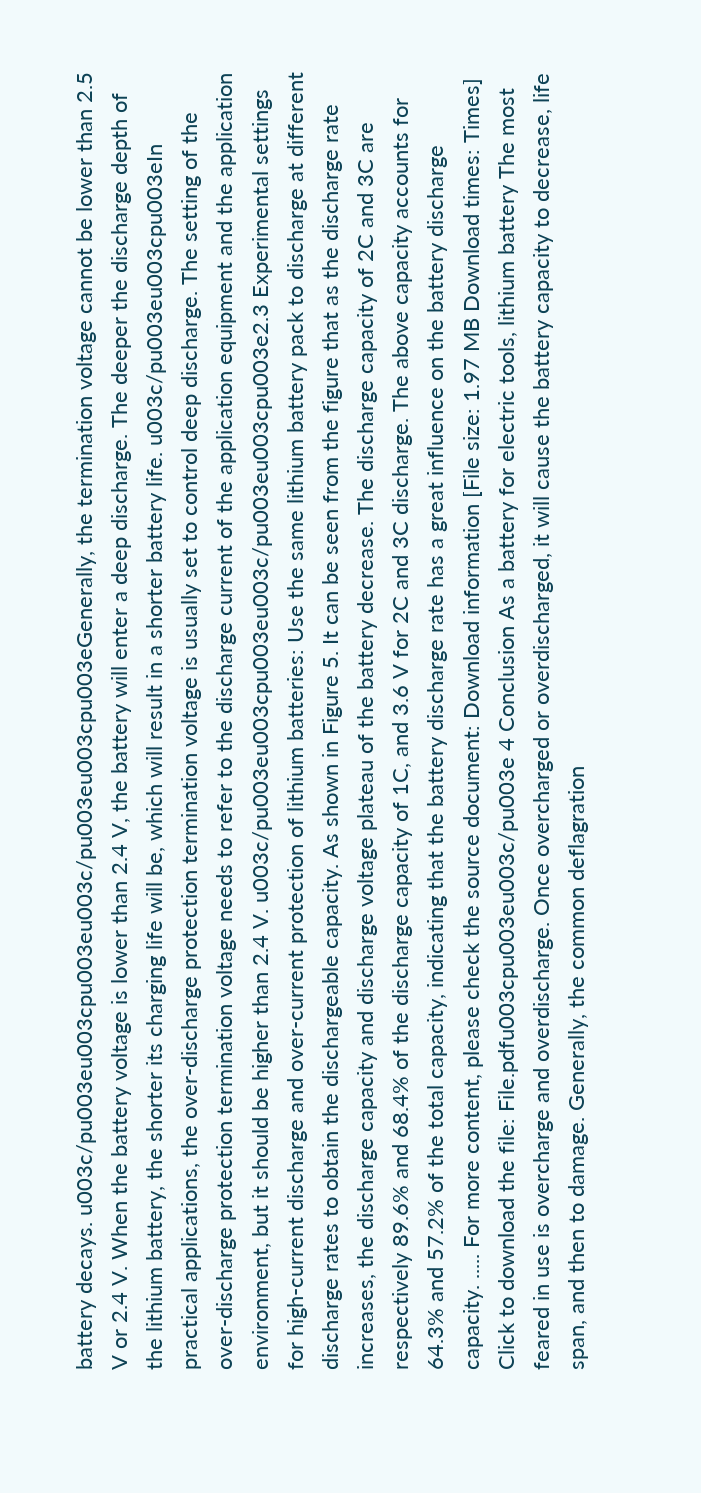battery decays. u003c/pu003eu003cpu003eu003c/pu003eu003cpu003eGenerally, the termination voltage cannot be lower than 2.5 V or 2.4 V. When the battery voltage is lower than 2.4 V, the battery will enter a deep discharge. The deeper the discharge depth of the lithium battery, the shorter its charging life will be, which will result in a shorter battery life. u003c/pu003eu003cpu003eIn practical applications, the over-discharge protection termination voltage is usually set to control deep discharge. The setting of the over-discharge protection termination voltage needs to refer to the discharge current of the application equipment and the application environment, but it should be higher than 2.4 V. u003c/pu003eu003cpu003eu003c/pu003eu003cpu003e2.3 Experimental settings for high-current discharge and over-current protection of lithium batteries: Use the same lithium battery pack to discharge at different discharge rates to obtain the dischargeable capacity. As shown in Figure 5. It can be seen from the figure that as the discharge rate increases, the discharge capacity and discharge voltage plateau of the battery decrease. The discharge capacity of 2C and 3C are respectively 89.6% and 68.4% of the discharge capacity of 1C, and 3.6 V for 2C and 3C discharge. The above capacity accounts for 64.3% and 57.2% of the total capacity, indicating that the battery discharge rate has a great influence on the battery discharge capacity. ..... For more content, please check the source document: Download information [File size: 1.97 MB Download times: Times] Click to download the file: File.pdfu003cpu003eu003c/pu003e 4 Conclusion As a battery for electric tools, lithium battery The most feared in use is overcharge and overdischarge. Once overcharged or overdischarged, it will cause the battery capacity to decrease, life span, and then to damage. Generally, the common deflagration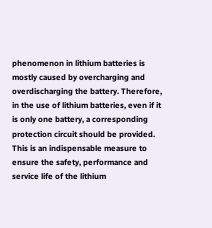phenomenon in lithium batteries is mostly caused by overcharging and overdischarging the battery. Therefore, in the use of lithium batteries, even if it is only one battery, a corresponding protection circuit should be provided. This is an indispensable measure to ensure the safety, performance and service life of the lithium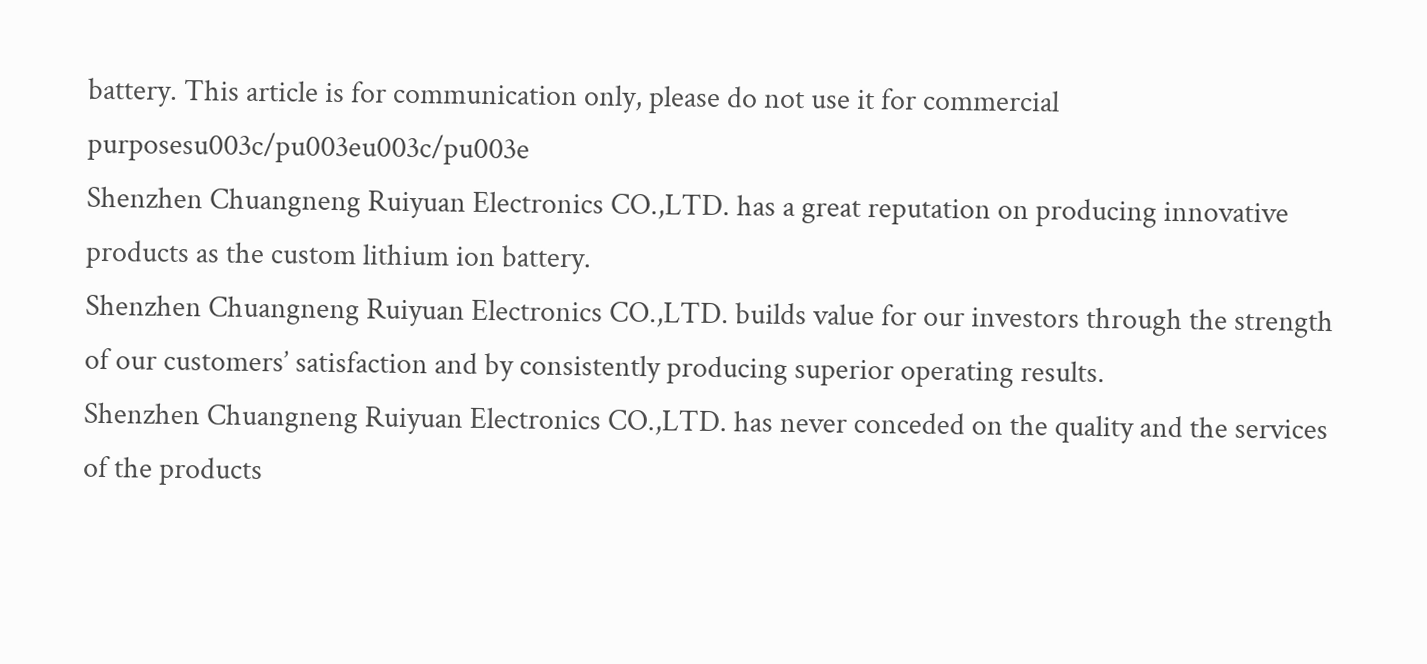battery. This article is for communication only, please do not use it for commercial purposesu003c/pu003eu003c/pu003e
Shenzhen Chuangneng Ruiyuan Electronics CO.,LTD. has a great reputation on producing innovative products as the custom lithium ion battery.
Shenzhen Chuangneng Ruiyuan Electronics CO.,LTD. builds value for our investors through the strength of our customers’ satisfaction and by consistently producing superior operating results.
Shenzhen Chuangneng Ruiyuan Electronics CO.,LTD. has never conceded on the quality and the services of the products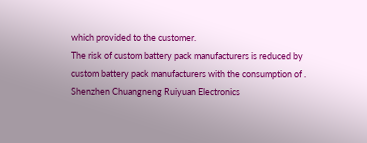which provided to the customer.
The risk of custom battery pack manufacturers is reduced by custom battery pack manufacturers with the consumption of .
Shenzhen Chuangneng Ruiyuan Electronics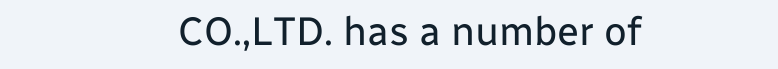CO.,LTD. has a number of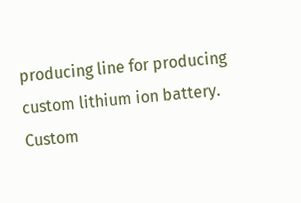producing line for producing custom lithium ion battery.
Custom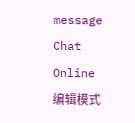message
Chat Online 编辑模式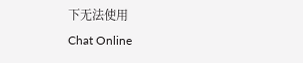下无法使用
Chat Online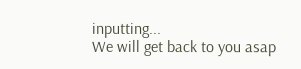inputting...
We will get back to you asap